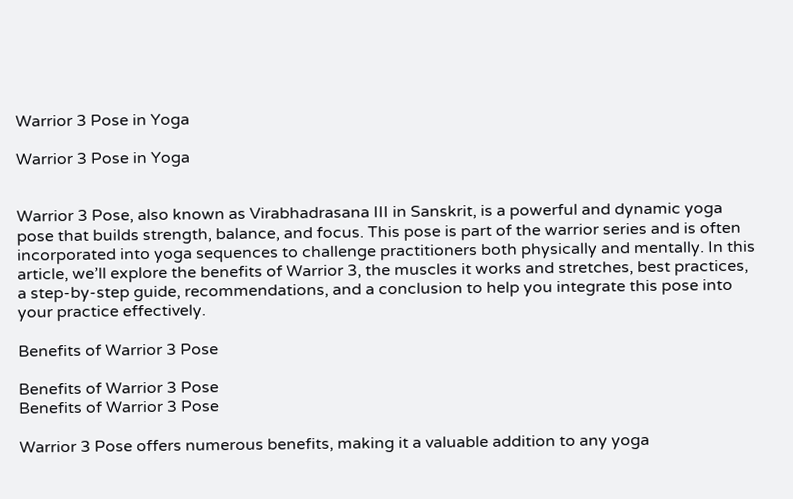Warrior 3 Pose in Yoga

Warrior 3 Pose in Yoga


Warrior 3 Pose, also known as Virabhadrasana III in Sanskrit, is a powerful and dynamic yoga pose that builds strength, balance, and focus. This pose is part of the warrior series and is often incorporated into yoga sequences to challenge practitioners both physically and mentally. In this article, we’ll explore the benefits of Warrior 3, the muscles it works and stretches, best practices, a step-by-step guide, recommendations, and a conclusion to help you integrate this pose into your practice effectively.

Benefits of Warrior 3 Pose

Benefits of Warrior 3 Pose
Benefits of Warrior 3 Pose

Warrior 3 Pose offers numerous benefits, making it a valuable addition to any yoga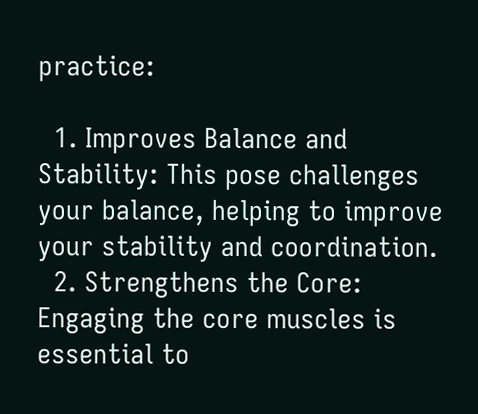practice:

  1. Improves Balance and Stability: This pose challenges your balance, helping to improve your stability and coordination.
  2. Strengthens the Core: Engaging the core muscles is essential to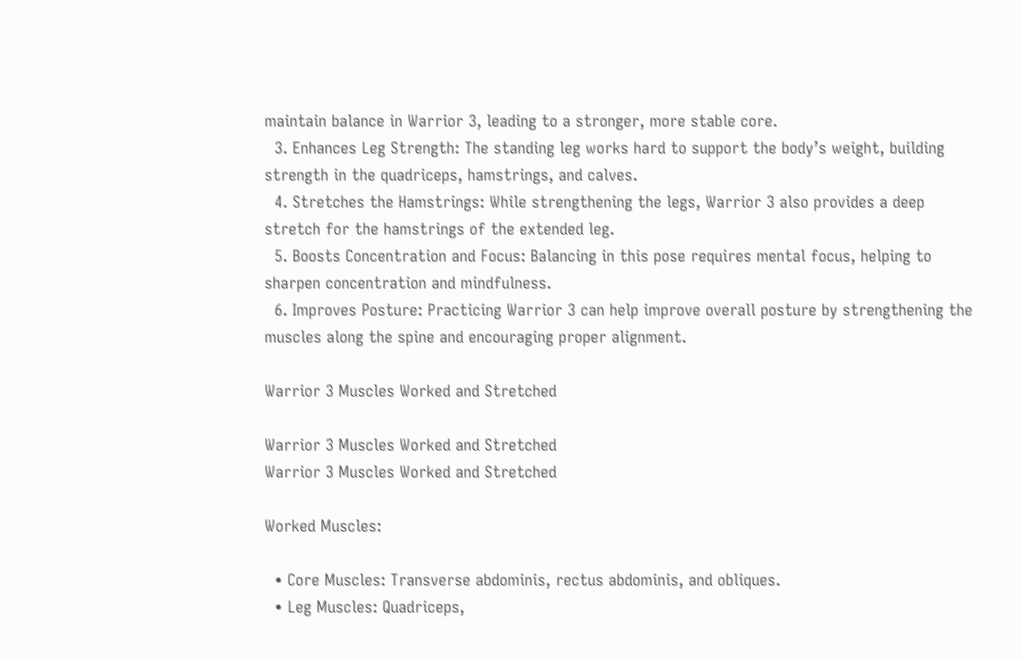maintain balance in Warrior 3, leading to a stronger, more stable core.
  3. Enhances Leg Strength: The standing leg works hard to support the body’s weight, building strength in the quadriceps, hamstrings, and calves.
  4. Stretches the Hamstrings: While strengthening the legs, Warrior 3 also provides a deep stretch for the hamstrings of the extended leg.
  5. Boosts Concentration and Focus: Balancing in this pose requires mental focus, helping to sharpen concentration and mindfulness.
  6. Improves Posture: Practicing Warrior 3 can help improve overall posture by strengthening the muscles along the spine and encouraging proper alignment.

Warrior 3 Muscles Worked and Stretched

Warrior 3 Muscles Worked and Stretched
Warrior 3 Muscles Worked and Stretched

Worked Muscles:

  • Core Muscles: Transverse abdominis, rectus abdominis, and obliques.
  • Leg Muscles: Quadriceps,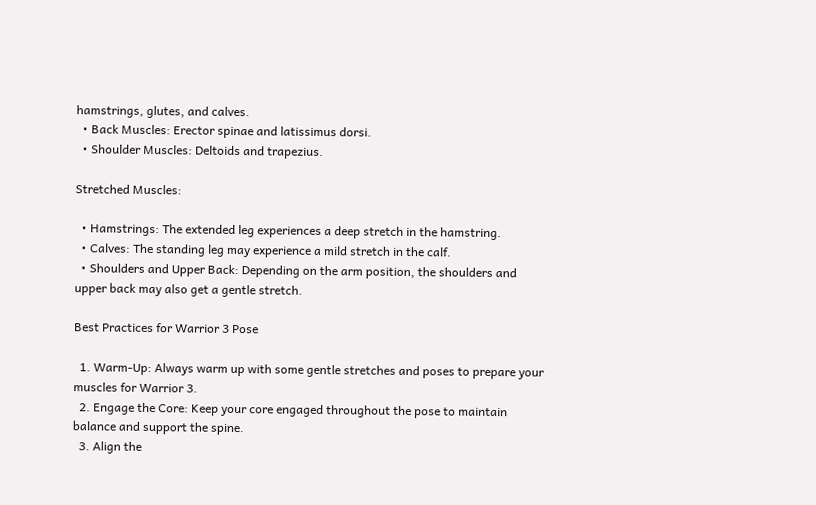hamstrings, glutes, and calves.
  • Back Muscles: Erector spinae and latissimus dorsi.
  • Shoulder Muscles: Deltoids and trapezius.

Stretched Muscles:

  • Hamstrings: The extended leg experiences a deep stretch in the hamstring.
  • Calves: The standing leg may experience a mild stretch in the calf.
  • Shoulders and Upper Back: Depending on the arm position, the shoulders and upper back may also get a gentle stretch.

Best Practices for Warrior 3 Pose

  1. Warm-Up: Always warm up with some gentle stretches and poses to prepare your muscles for Warrior 3.
  2. Engage the Core: Keep your core engaged throughout the pose to maintain balance and support the spine.
  3. Align the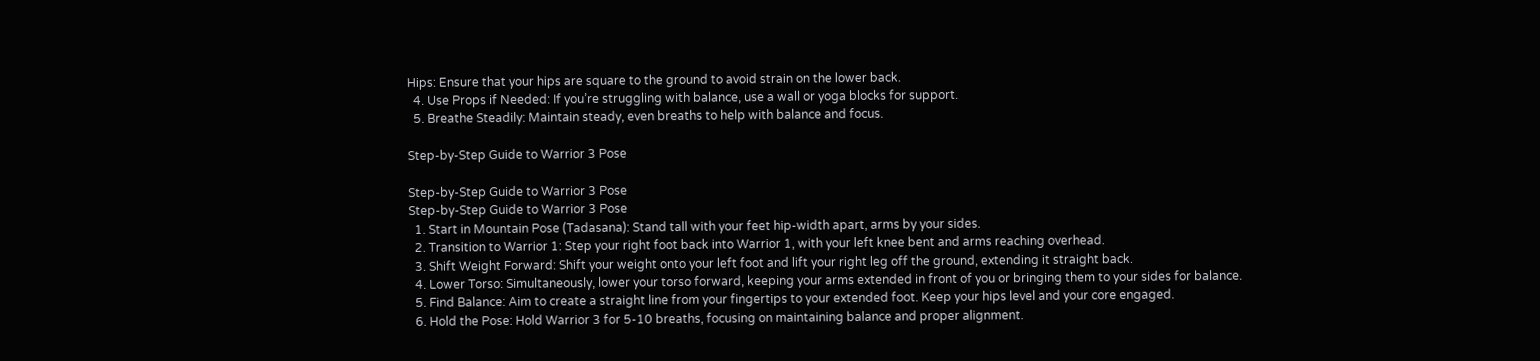Hips: Ensure that your hips are square to the ground to avoid strain on the lower back.
  4. Use Props if Needed: If you’re struggling with balance, use a wall or yoga blocks for support.
  5. Breathe Steadily: Maintain steady, even breaths to help with balance and focus.

Step-by-Step Guide to Warrior 3 Pose

Step-by-Step Guide to Warrior 3 Pose
Step-by-Step Guide to Warrior 3 Pose
  1. Start in Mountain Pose (Tadasana): Stand tall with your feet hip-width apart, arms by your sides.
  2. Transition to Warrior 1: Step your right foot back into Warrior 1, with your left knee bent and arms reaching overhead.
  3. Shift Weight Forward: Shift your weight onto your left foot and lift your right leg off the ground, extending it straight back.
  4. Lower Torso: Simultaneously, lower your torso forward, keeping your arms extended in front of you or bringing them to your sides for balance.
  5. Find Balance: Aim to create a straight line from your fingertips to your extended foot. Keep your hips level and your core engaged.
  6. Hold the Pose: Hold Warrior 3 for 5-10 breaths, focusing on maintaining balance and proper alignment.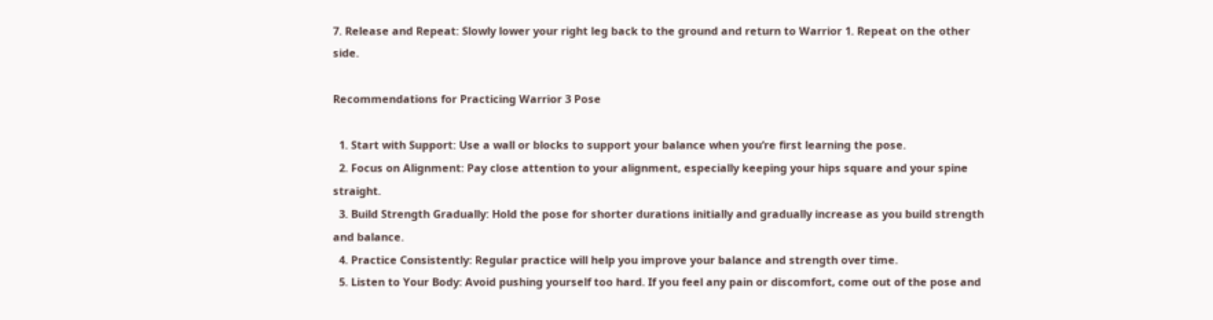7. Release and Repeat: Slowly lower your right leg back to the ground and return to Warrior 1. Repeat on the other side.

Recommendations for Practicing Warrior 3 Pose

  1. Start with Support: Use a wall or blocks to support your balance when you’re first learning the pose.
  2. Focus on Alignment: Pay close attention to your alignment, especially keeping your hips square and your spine straight.
  3. Build Strength Gradually: Hold the pose for shorter durations initially and gradually increase as you build strength and balance.
  4. Practice Consistently: Regular practice will help you improve your balance and strength over time.
  5. Listen to Your Body: Avoid pushing yourself too hard. If you feel any pain or discomfort, come out of the pose and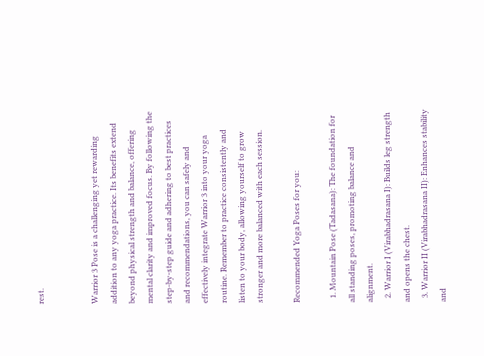rest.


Warrior 3 Pose is a challenging yet rewarding addition to any yoga practice. Its benefits extend beyond physical strength and balance, offering mental clarity and improved focus. By following the step-by-step guide and adhering to best practices and recommendations, you can safely and effectively integrate Warrior 3 into your yoga routine. Remember to practice consistently and listen to your body, allowing yourself to grow stronger and more balanced with each session.

Recommended Yoga Poses for you:

  1. Mountain Pose (Tadasana): The foundation for all standing poses, promoting balance and alignment.
  2. Warrior I (Virabhadrasana I): Builds leg strength and opens the chest.
  3. Warrior II (Virabhadrasana II): Enhances stability and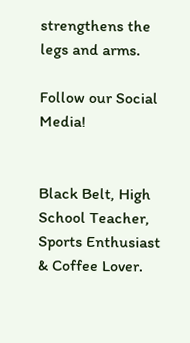strengthens the legs and arms.

Follow our Social Media!


Black Belt, High School Teacher, Sports Enthusiast & Coffee Lover.